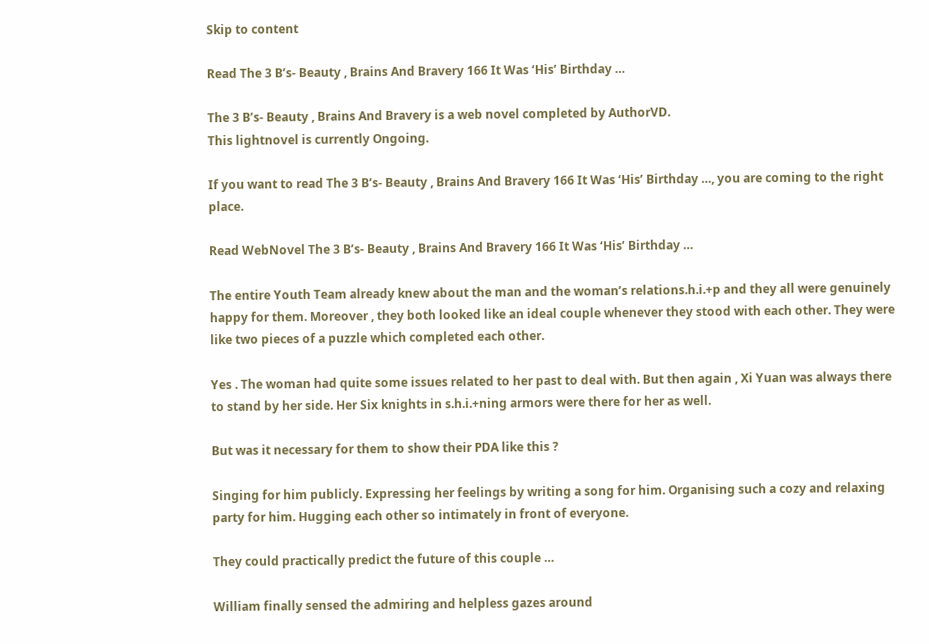Skip to content

Read The 3 B’s- Beauty , Brains And Bravery 166 It Was ‘His’ Birthday …

The 3 B’s- Beauty , Brains And Bravery is a web novel completed by AuthorVD.
This lightnovel is currently Ongoing.

If you want to read The 3 B’s- Beauty , Brains And Bravery 166 It Was ‘His’ Birthday …, you are coming to the right place.

Read WebNovel The 3 B’s- Beauty , Brains And Bravery 166 It Was ‘His’ Birthday …

The entire Youth Team already knew about the man and the woman’s relations.h.i.+p and they all were genuinely happy for them. Moreover , they both looked like an ideal couple whenever they stood with each other. They were like two pieces of a puzzle which completed each other.

Yes . The woman had quite some issues related to her past to deal with. But then again , Xi Yuan was always there to stand by her side. Her Six knights in s.h.i.+ning armors were there for her as well.

But was it necessary for them to show their PDA like this ?

Singing for him publicly. Expressing her feelings by writing a song for him. Organising such a cozy and relaxing party for him. Hugging each other so intimately in front of everyone.

They could practically predict the future of this couple …

William finally sensed the admiring and helpless gazes around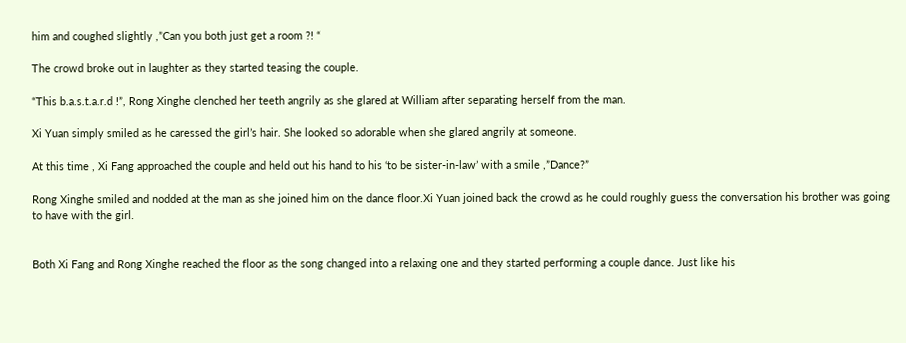him and coughed slightly ,”Can you both just get a room ?! “

The crowd broke out in laughter as they started teasing the couple.

“This b.a.s.t.a.r.d !”, Rong Xinghe clenched her teeth angrily as she glared at William after separating herself from the man.

Xi Yuan simply smiled as he caressed the girl’s hair. She looked so adorable when she glared angrily at someone.

At this time , Xi Fang approached the couple and held out his hand to his ‘to be sister-in-law’ with a smile ,”Dance?”

Rong Xinghe smiled and nodded at the man as she joined him on the dance floor.Xi Yuan joined back the crowd as he could roughly guess the conversation his brother was going to have with the girl.


Both Xi Fang and Rong Xinghe reached the floor as the song changed into a relaxing one and they started performing a couple dance. Just like his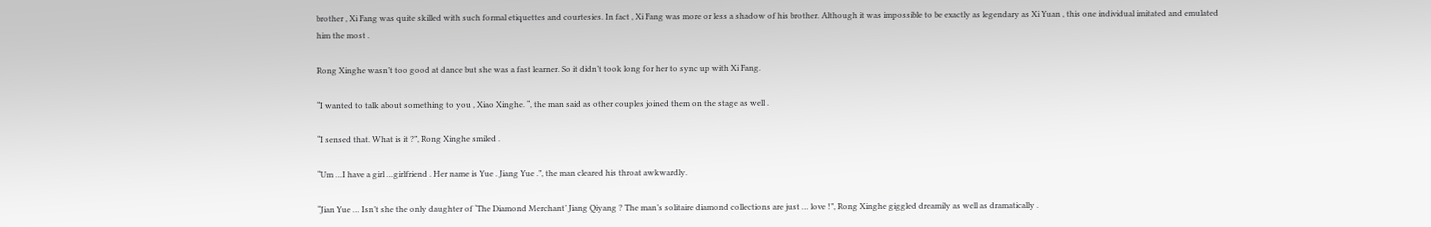brother , Xi Fang was quite skilled with such formal etiquettes and courtesies. In fact , Xi Fang was more or less a shadow of his brother. Although it was impossible to be exactly as legendary as Xi Yuan , this one individual imitated and emulated him the most .

Rong Xinghe wasn’t too good at dance but she was a fast learner. So it didn’t took long for her to sync up with Xi Fang.

“I wanted to talk about something to you , Xiao Xinghe. “, the man said as other couples joined them on the stage as well .

“I sensed that. What is it ?”, Rong Xinghe smiled .

“Um …I have a girl …girlfriend . Her name is Yue . Jiang Yue .”, the man cleared his throat awkwardly.

“Jian Yue … Isn’t she the only daughter of ‘The Diamond Merchant’ Jiang Qiyang ? The man’s solitaire diamond collections are just … love !”, Rong Xinghe giggled dreamily as well as dramatically .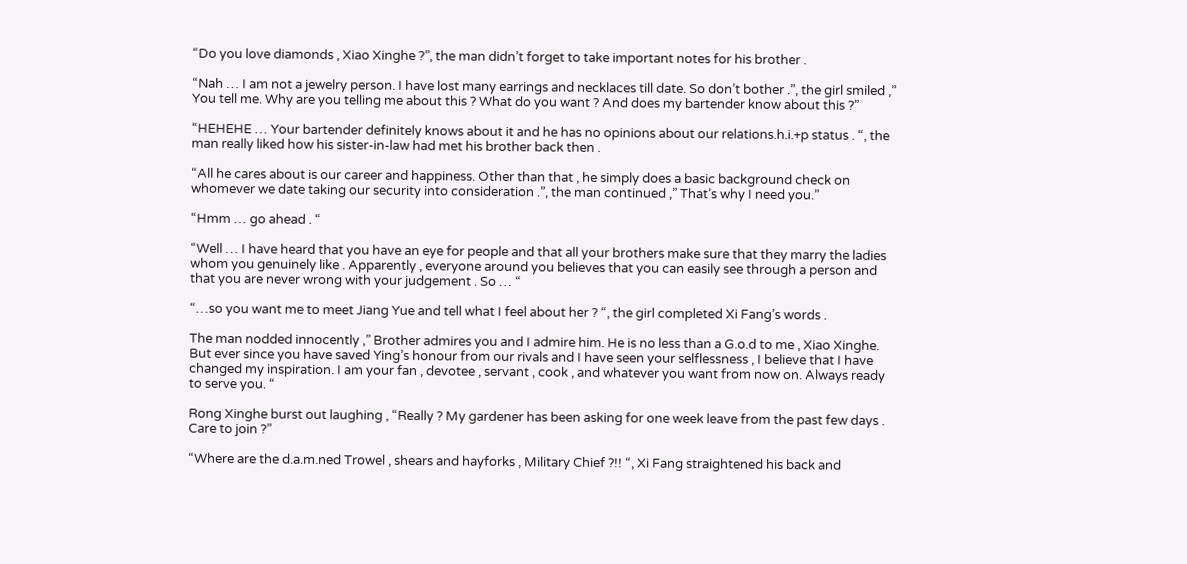“Do you love diamonds , Xiao Xinghe ?”, the man didn’t forget to take important notes for his brother .

“Nah … I am not a jewelry person. I have lost many earrings and necklaces till date. So don’t bother .”, the girl smiled ,” You tell me. Why are you telling me about this ? What do you want ? And does my bartender know about this ?”

“HEHEHE … Your bartender definitely knows about it and he has no opinions about our relations.h.i.+p status . “, the man really liked how his sister-in-law had met his brother back then .

“All he cares about is our career and happiness. Other than that , he simply does a basic background check on whomever we date taking our security into consideration .”, the man continued ,” That’s why I need you.”

“Hmm … go ahead . “

“Well … I have heard that you have an eye for people and that all your brothers make sure that they marry the ladies whom you genuinely like . Apparently , everyone around you believes that you can easily see through a person and that you are never wrong with your judgement . So … “

“…so you want me to meet Jiang Yue and tell what I feel about her ? “, the girl completed Xi Fang’s words .

The man nodded innocently ,” Brother admires you and I admire him. He is no less than a G.o.d to me , Xiao Xinghe. But ever since you have saved Ying’s honour from our rivals and I have seen your selflessness , I believe that I have changed my inspiration. I am your fan , devotee , servant , cook , and whatever you want from now on. Always ready to serve you. “

Rong Xinghe burst out laughing , “Really ? My gardener has been asking for one week leave from the past few days . Care to join ?”

“Where are the d.a.m.ned Trowel , shears and hayforks , Military Chief ?!! “, Xi Fang straightened his back and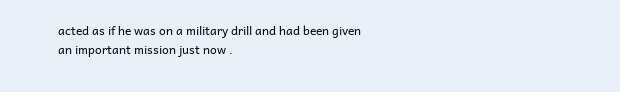acted as if he was on a military drill and had been given an important mission just now .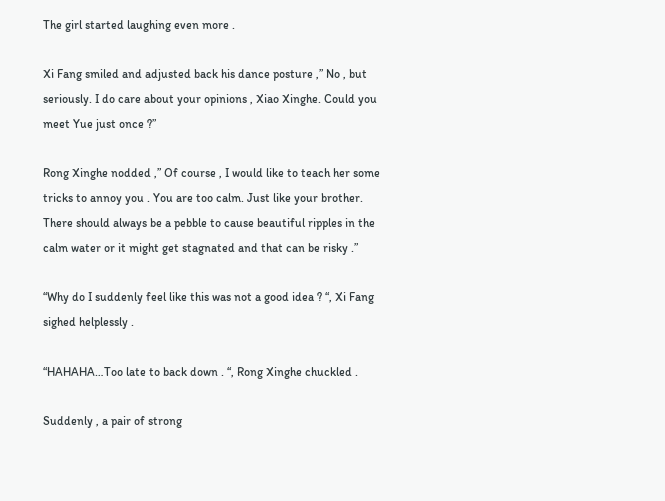The girl started laughing even more .

Xi Fang smiled and adjusted back his dance posture ,” No , but seriously. I do care about your opinions , Xiao Xinghe. Could you meet Yue just once ?”

Rong Xinghe nodded ,” Of course , I would like to teach her some tricks to annoy you . You are too calm. Just like your brother. There should always be a pebble to cause beautiful ripples in the calm water or it might get stagnated and that can be risky .”

“Why do I suddenly feel like this was not a good idea ? “, Xi Fang sighed helplessly .

“HAHAHA…Too late to back down . “, Rong Xinghe chuckled .

Suddenly , a pair of strong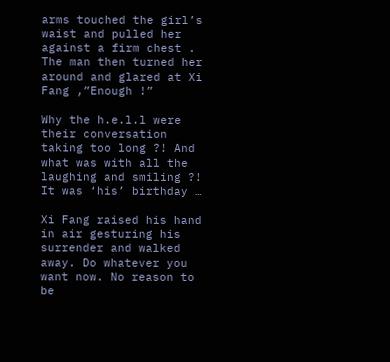arms touched the girl’s waist and pulled her against a firm chest . The man then turned her around and glared at Xi Fang ,”Enough !”

Why the h.e.l.l were their conversation taking too long ?! And what was with all the laughing and smiling ?! It was ‘his’ birthday …

Xi Fang raised his hand in air gesturing his surrender and walked away. Do whatever you want now. No reason to be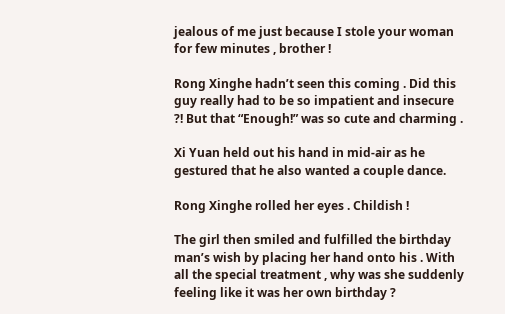jealous of me just because I stole your woman for few minutes , brother !

Rong Xinghe hadn’t seen this coming . Did this guy really had to be so impatient and insecure ?! But that “Enough!” was so cute and charming .

Xi Yuan held out his hand in mid-air as he gestured that he also wanted a couple dance.

Rong Xinghe rolled her eyes . Childish !

The girl then smiled and fulfilled the birthday man’s wish by placing her hand onto his . With all the special treatment , why was she suddenly feeling like it was her own birthday ?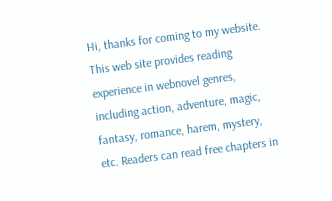Hi, thanks for coming to my website. This web site provides reading experience in webnovel genres, including action, adventure, magic, fantasy, romance, harem, mystery, etc. Readers can read free chapters in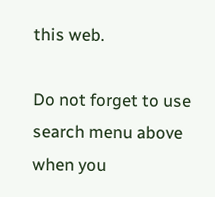this web.

Do not forget to use search menu above when you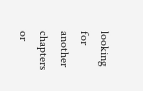looking for another chapters or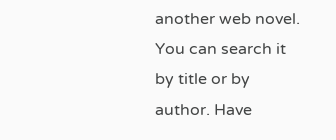another web novel. You can search it by title or by author. Have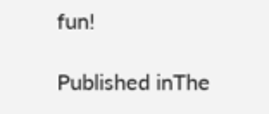fun!

Published inThe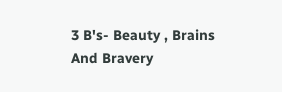3 B's- Beauty , Brains And Bravery